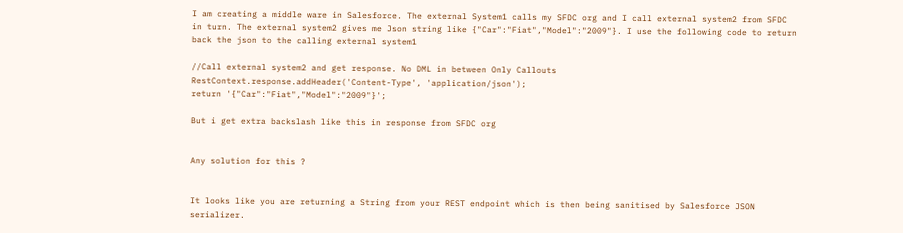I am creating a middle ware in Salesforce. The external System1 calls my SFDC org and I call external system2 from SFDC in turn. The external system2 gives me Json string like {"Car":"Fiat","Model":"2009"}. I use the following code to return back the json to the calling external system1

//Call external system2 and get response. No DML in between Only Callouts
RestContext.response.addHeader('Content-Type', 'application/json');
return '{"Car":"Fiat","Model":"2009"}';

But i get extra backslash like this in response from SFDC org


Any solution for this ?


It looks like you are returning a String from your REST endpoint which is then being sanitised by Salesforce JSON serializer.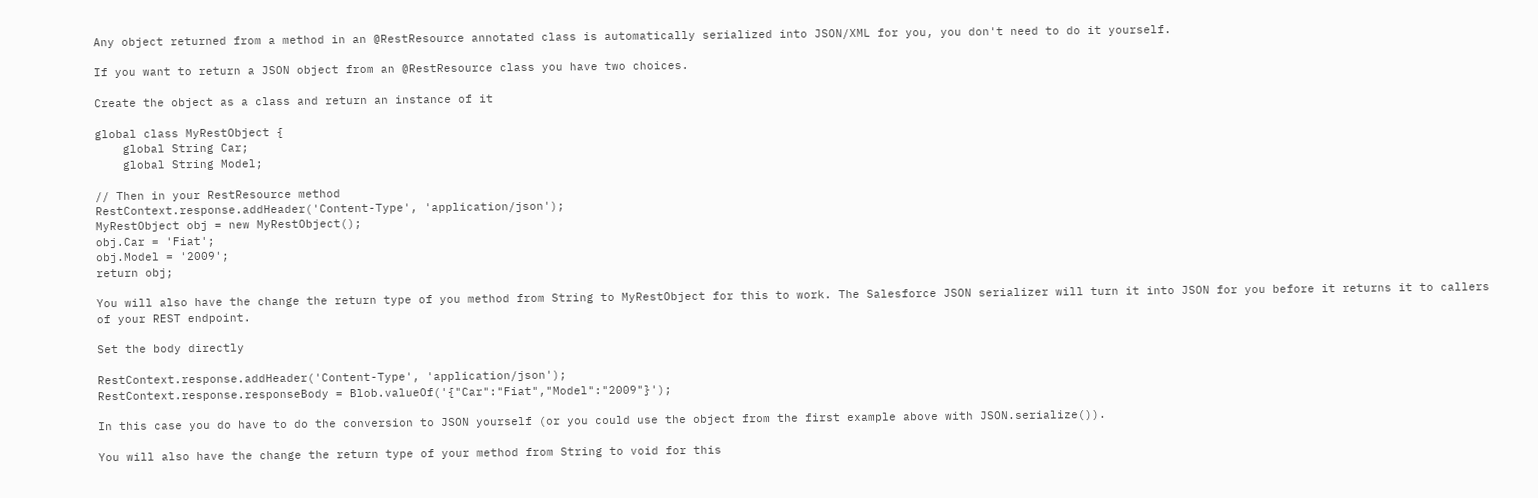Any object returned from a method in an @RestResource annotated class is automatically serialized into JSON/XML for you, you don't need to do it yourself.

If you want to return a JSON object from an @RestResource class you have two choices.

Create the object as a class and return an instance of it

global class MyRestObject {
    global String Car;
    global String Model;

// Then in your RestResource method
RestContext.response.addHeader('Content-Type', 'application/json');
MyRestObject obj = new MyRestObject();
obj.Car = 'Fiat';
obj.Model = '2009';
return obj;

You will also have the change the return type of you method from String to MyRestObject for this to work. The Salesforce JSON serializer will turn it into JSON for you before it returns it to callers of your REST endpoint.

Set the body directly

RestContext.response.addHeader('Content-Type', 'application/json');
RestContext.response.responseBody = Blob.valueOf('{"Car":"Fiat","Model":"2009"}');

In this case you do have to do the conversion to JSON yourself (or you could use the object from the first example above with JSON.serialize()).

You will also have the change the return type of your method from String to void for this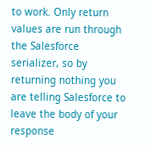to work. Only return values are run through the Salesforce serializer, so by returning nothing you are telling Salesforce to leave the body of your response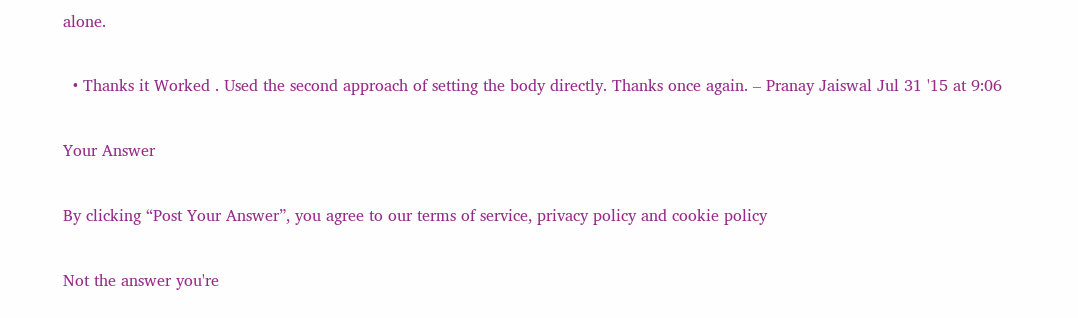alone.

  • Thanks it Worked . Used the second approach of setting the body directly. Thanks once again. – Pranay Jaiswal Jul 31 '15 at 9:06

Your Answer

By clicking “Post Your Answer”, you agree to our terms of service, privacy policy and cookie policy

Not the answer you're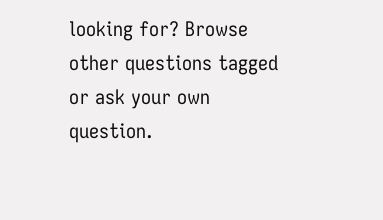looking for? Browse other questions tagged or ask your own question.